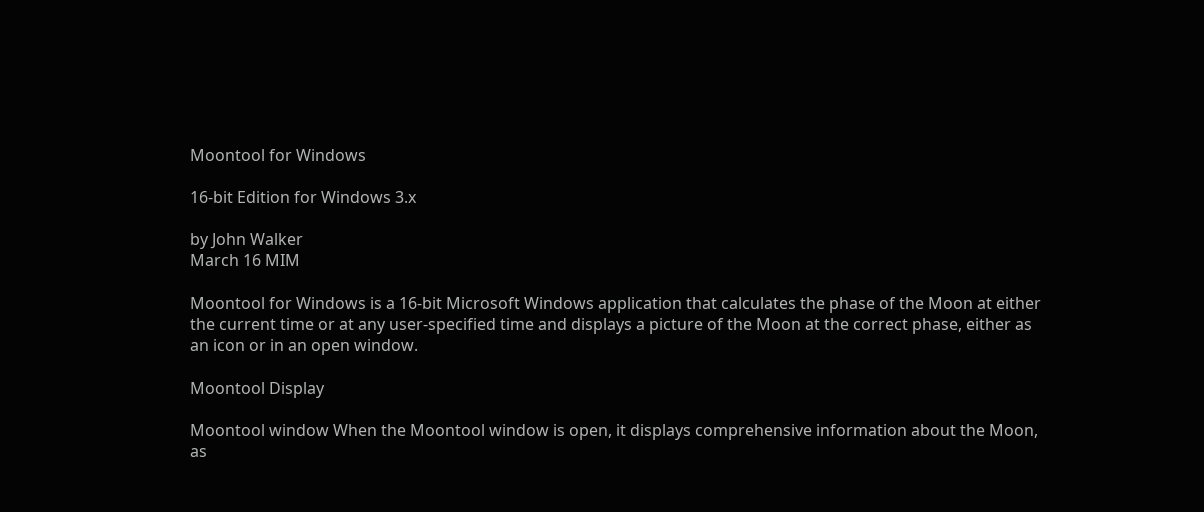Moontool for Windows

16-bit Edition for Windows 3.x

by John Walker
March 16 MIM

Moontool for Windows is a 16-bit Microsoft Windows application that calculates the phase of the Moon at either the current time or at any user-specified time and displays a picture of the Moon at the correct phase, either as an icon or in an open window.

Moontool Display

Moontool window When the Moontool window is open, it displays comprehensive information about the Moon, as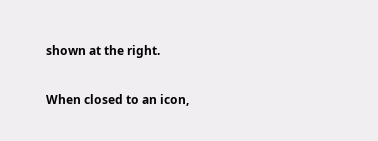shown at the right.

When closed to an icon,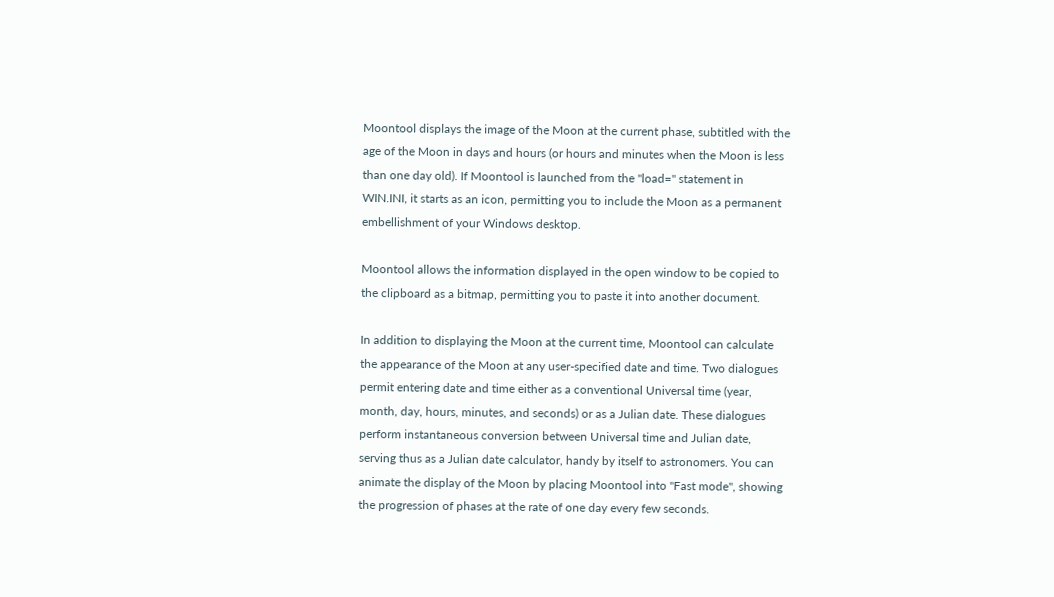Moontool displays the image of the Moon at the current phase, subtitled with the age of the Moon in days and hours (or hours and minutes when the Moon is less than one day old). If Moontool is launched from the "load=" statement in WIN.INI, it starts as an icon, permitting you to include the Moon as a permanent embellishment of your Windows desktop.

Moontool allows the information displayed in the open window to be copied to the clipboard as a bitmap, permitting you to paste it into another document.

In addition to displaying the Moon at the current time, Moontool can calculate the appearance of the Moon at any user-specified date and time. Two dialogues permit entering date and time either as a conventional Universal time (year, month, day, hours, minutes, and seconds) or as a Julian date. These dialogues perform instantaneous conversion between Universal time and Julian date, serving thus as a Julian date calculator, handy by itself to astronomers. You can animate the display of the Moon by placing Moontool into "Fast mode", showing the progression of phases at the rate of one day every few seconds.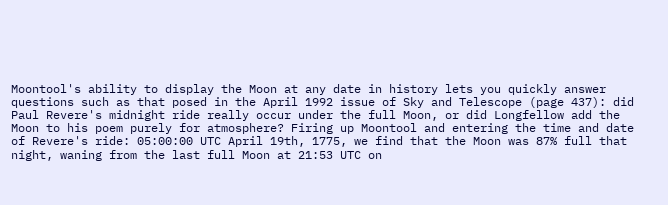Moontool's ability to display the Moon at any date in history lets you quickly answer questions such as that posed in the April 1992 issue of Sky and Telescope (page 437): did Paul Revere's midnight ride really occur under the full Moon, or did Longfellow add the Moon to his poem purely for atmosphere? Firing up Moontool and entering the time and date of Revere's ride: 05:00:00 UTC April 19th, 1775, we find that the Moon was 87% full that night, waning from the last full Moon at 21:53 UTC on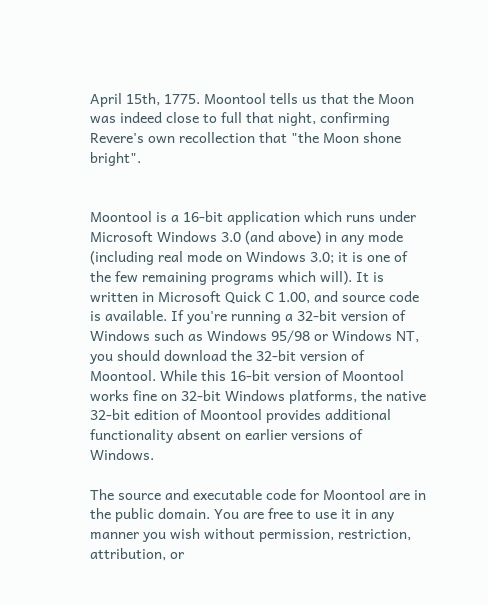April 15th, 1775. Moontool tells us that the Moon was indeed close to full that night, confirming Revere's own recollection that "the Moon shone bright".


Moontool is a 16-bit application which runs under Microsoft Windows 3.0 (and above) in any mode (including real mode on Windows 3.0; it is one of the few remaining programs which will). It is written in Microsoft Quick C 1.00, and source code is available. If you're running a 32-bit version of Windows such as Windows 95/98 or Windows NT, you should download the 32-bit version of Moontool. While this 16-bit version of Moontool works fine on 32-bit Windows platforms, the native 32-bit edition of Moontool provides additional functionality absent on earlier versions of Windows.

The source and executable code for Moontool are in the public domain. You are free to use it in any manner you wish without permission, restriction, attribution, or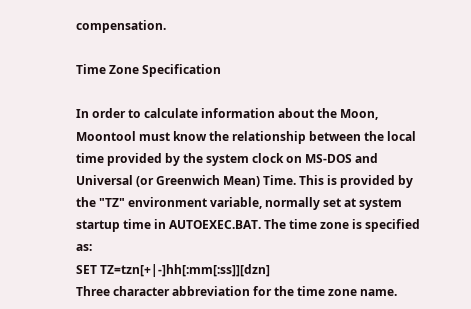compensation.

Time Zone Specification

In order to calculate information about the Moon, Moontool must know the relationship between the local time provided by the system clock on MS-DOS and Universal (or Greenwich Mean) Time. This is provided by the "TZ" environment variable, normally set at system startup time in AUTOEXEC.BAT. The time zone is specified as:
SET TZ=tzn[+|-]hh[:mm[:ss]][dzn]
Three character abbreviation for the time zone name.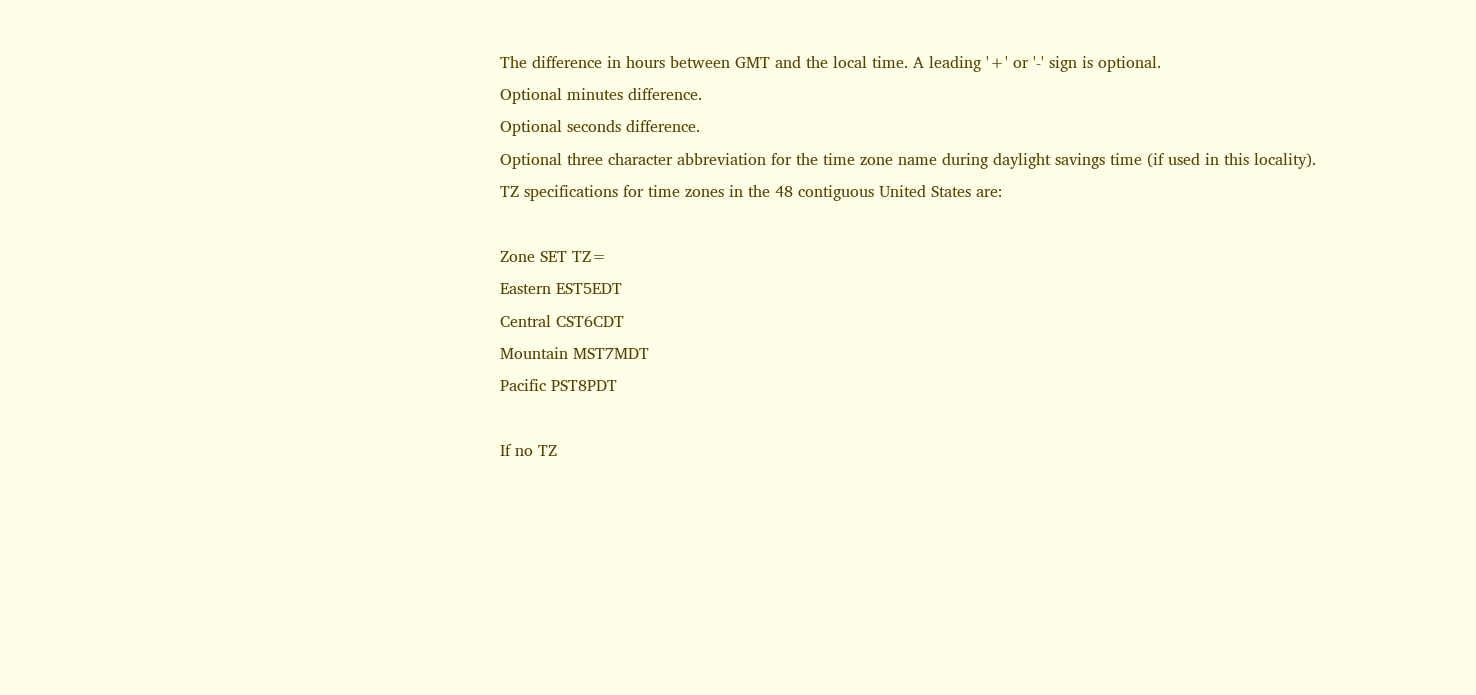The difference in hours between GMT and the local time. A leading '+' or '-' sign is optional.
Optional minutes difference.
Optional seconds difference.
Optional three character abbreviation for the time zone name during daylight savings time (if used in this locality).
TZ specifications for time zones in the 48 contiguous United States are:

Zone SET TZ=
Eastern EST5EDT
Central CST6CDT
Mountain MST7MDT
Pacific PST8PDT

If no TZ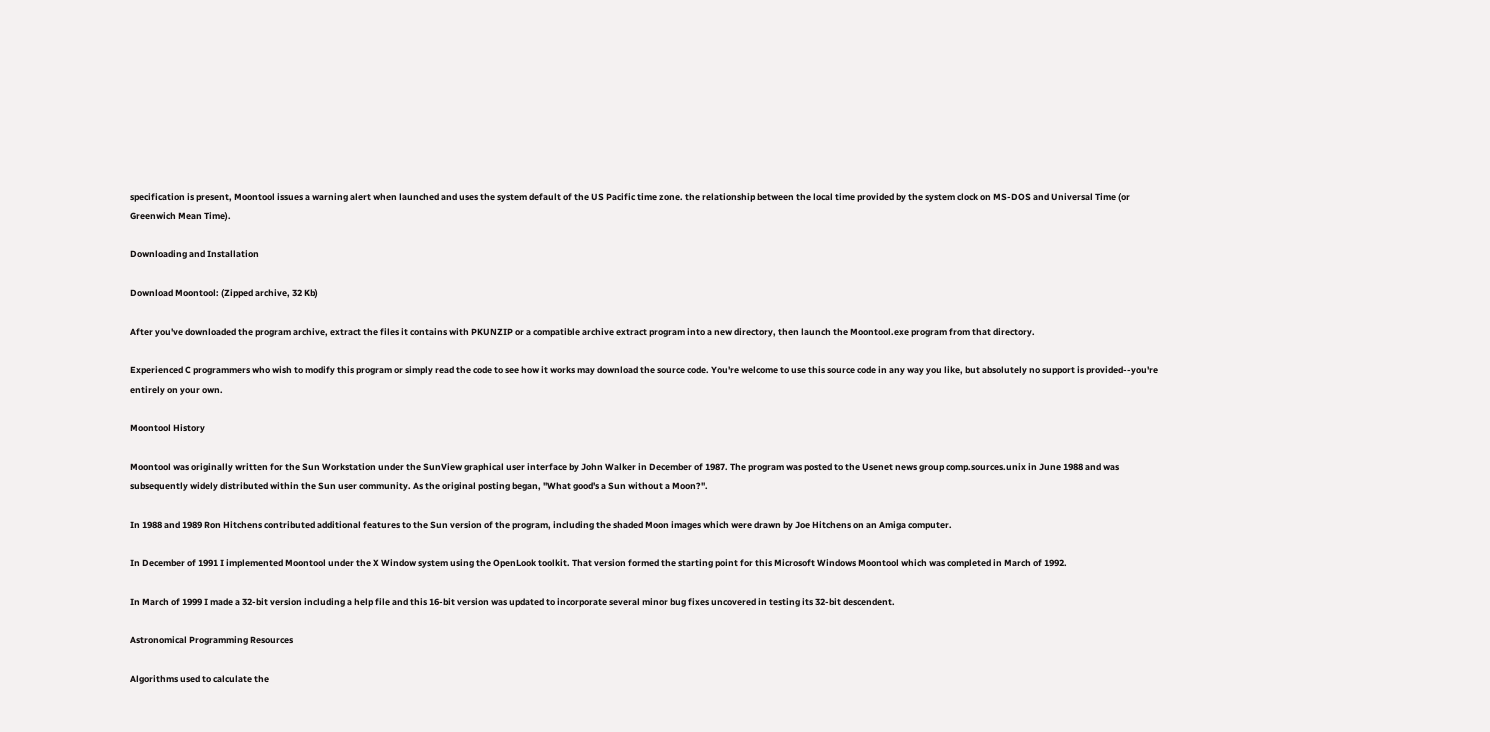specification is present, Moontool issues a warning alert when launched and uses the system default of the US Pacific time zone. the relationship between the local time provided by the system clock on MS-DOS and Universal Time (or Greenwich Mean Time).

Downloading and Installation

Download Moontool: (Zipped archive, 32 Kb)

After you've downloaded the program archive, extract the files it contains with PKUNZIP or a compatible archive extract program into a new directory, then launch the Moontool.exe program from that directory.

Experienced C programmers who wish to modify this program or simply read the code to see how it works may download the source code. You're welcome to use this source code in any way you like, but absolutely no support is provided--you're entirely on your own.

Moontool History

Moontool was originally written for the Sun Workstation under the SunView graphical user interface by John Walker in December of 1987. The program was posted to the Usenet news group comp.sources.unix in June 1988 and was subsequently widely distributed within the Sun user community. As the original posting began, "What good's a Sun without a Moon?".

In 1988 and 1989 Ron Hitchens contributed additional features to the Sun version of the program, including the shaded Moon images which were drawn by Joe Hitchens on an Amiga computer.

In December of 1991 I implemented Moontool under the X Window system using the OpenLook toolkit. That version formed the starting point for this Microsoft Windows Moontool which was completed in March of 1992.

In March of 1999 I made a 32-bit version including a help file and this 16-bit version was updated to incorporate several minor bug fixes uncovered in testing its 32-bit descendent.

Astronomical Programming Resources

Algorithms used to calculate the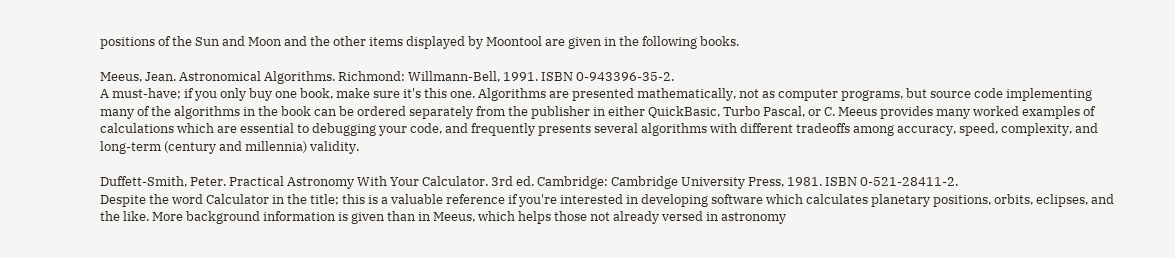positions of the Sun and Moon and the other items displayed by Moontool are given in the following books.

Meeus, Jean. Astronomical Algorithms. Richmond: Willmann-Bell, 1991. ISBN 0-943396-35-2.
A must-have; if you only buy one book, make sure it's this one. Algorithms are presented mathematically, not as computer programs, but source code implementing many of the algorithms in the book can be ordered separately from the publisher in either QuickBasic, Turbo Pascal, or C. Meeus provides many worked examples of calculations which are essential to debugging your code, and frequently presents several algorithms with different tradeoffs among accuracy, speed, complexity, and long-term (century and millennia) validity.

Duffett-Smith, Peter. Practical Astronomy With Your Calculator. 3rd ed. Cambridge: Cambridge University Press, 1981. ISBN 0-521-28411-2.
Despite the word Calculator in the title; this is a valuable reference if you're interested in developing software which calculates planetary positions, orbits, eclipses, and the like. More background information is given than in Meeus, which helps those not already versed in astronomy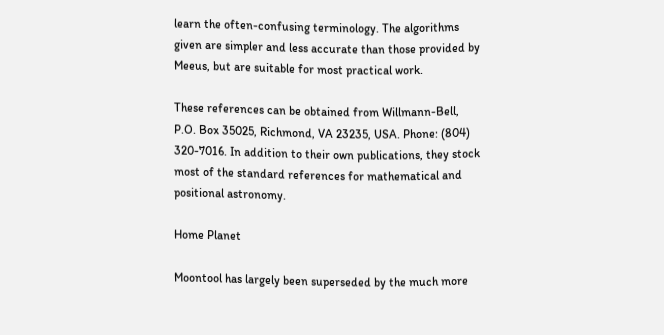learn the often-confusing terminology. The algorithms given are simpler and less accurate than those provided by Meeus, but are suitable for most practical work.

These references can be obtained from Willmann-Bell, P.O. Box 35025, Richmond, VA 23235, USA. Phone: (804) 320-7016. In addition to their own publications, they stock most of the standard references for mathematical and positional astronomy.

Home Planet

Moontool has largely been superseded by the much more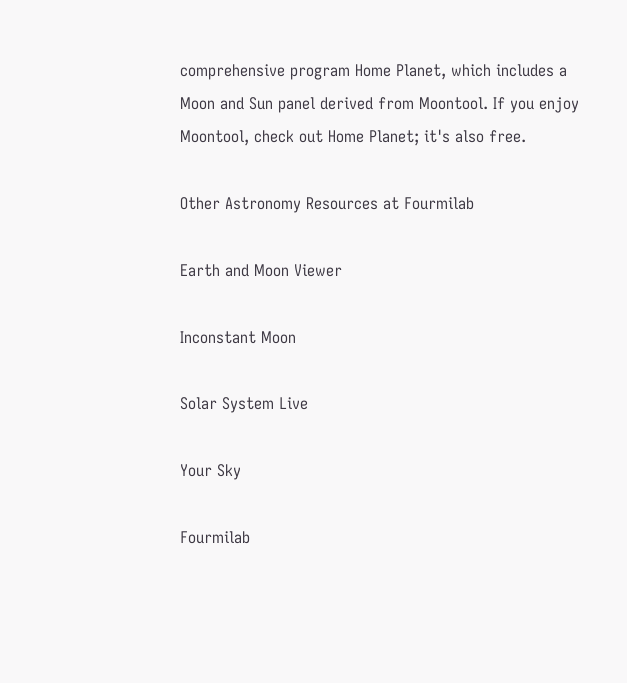comprehensive program Home Planet, which includes a Moon and Sun panel derived from Moontool. If you enjoy Moontool, check out Home Planet; it's also free.

Other Astronomy Resources at Fourmilab

Earth and Moon Viewer

Inconstant Moon

Solar System Live

Your Sky

Fourmilab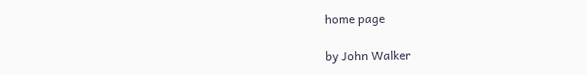home page

by John Walker